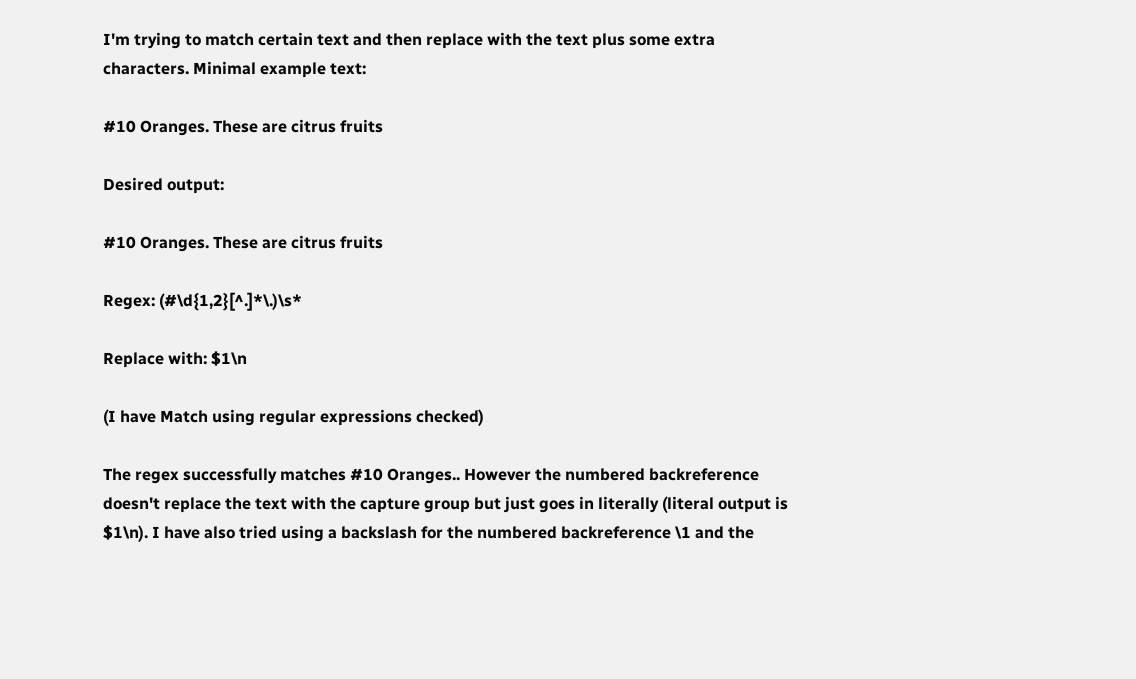I'm trying to match certain text and then replace with the text plus some extra characters. Minimal example text:

#10 Oranges. These are citrus fruits

Desired output:

#10 Oranges. These are citrus fruits

Regex: (#\d{1,2}[^.]*\.)\s*

Replace with: $1\n

(I have Match using regular expressions checked)

The regex successfully matches #10 Oranges.. However the numbered backreference doesn't replace the text with the capture group but just goes in literally (literal output is $1\n). I have also tried using a backslash for the numbered backreference \1 and the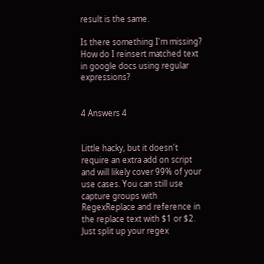result is the same.

Is there something I'm missing? How do I reinsert matched text in google docs using regular expressions?


4 Answers 4


Little hacky, but it doesn't require an extra add on script and will likely cover 99% of your use cases. You can still use capture groups with RegexReplace and reference in the replace text with $1 or $2. Just split up your regex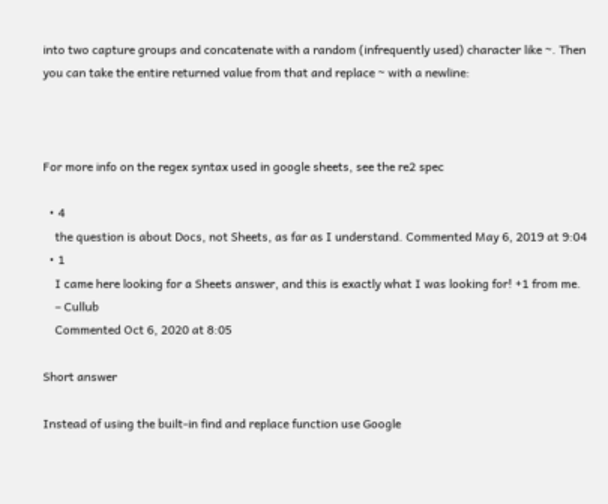into two capture groups and concatenate with a random (infrequently used) character like ~. Then you can take the entire returned value from that and replace ~ with a newline:



For more info on the regex syntax used in google sheets, see the re2 spec

  • 4
    the question is about Docs, not Sheets, as far as I understand. Commented May 6, 2019 at 9:04
  • 1
    I came here looking for a Sheets answer, and this is exactly what I was looking for! +1 from me.
    – Cullub
    Commented Oct 6, 2020 at 8:05

Short answer

Instead of using the built-in find and replace function use Google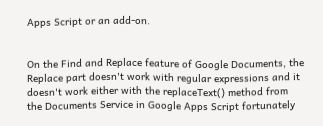Apps Script or an add-on.


On the Find and Replace feature of Google Documents, the Replace part doesn't work with regular expressions and it doesn't work either with the replaceText() method from the Documents Service in Google Apps Script fortunately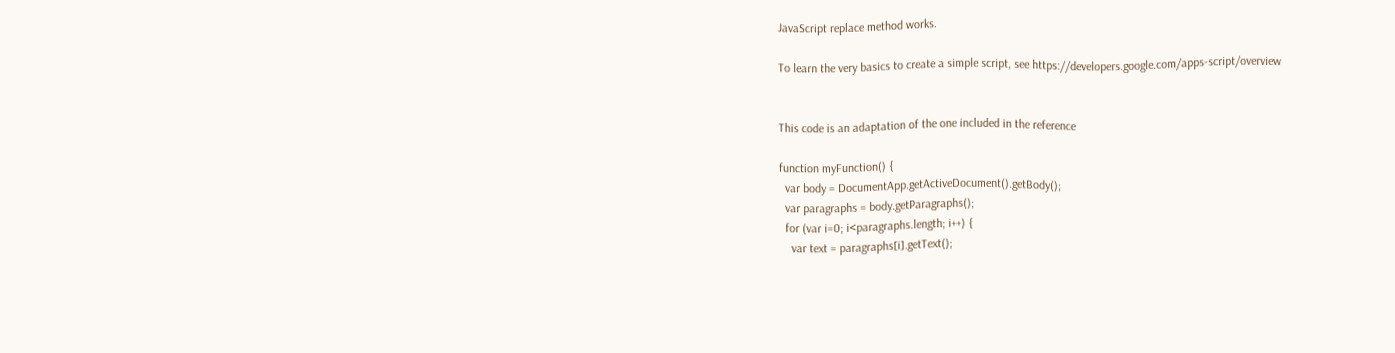JavaScript replace method works.

To learn the very basics to create a simple script, see https://developers.google.com/apps-script/overview


This code is an adaptation of the one included in the reference

function myFunction() {
  var body = DocumentApp.getActiveDocument().getBody();
  var paragraphs = body.getParagraphs();
  for (var i=0; i<paragraphs.length; i++) {
    var text = paragraphs[i].getText();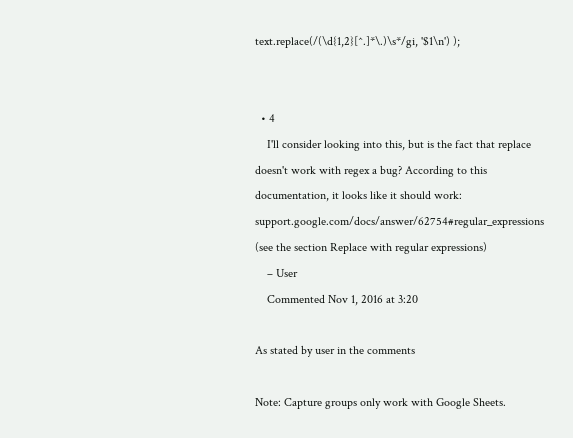text.replace(/(\d{1,2}[^.]*\.)\s*/gi, '$1\n') );


  • 4
    I'll consider looking into this, but is the fact that replace doesn't work with regex a bug? According to this documentation, it looks like it should work: support.google.com/docs/answer/62754#regular_expressions (see the section Replace with regular expressions)
    – User
    Commented Nov 1, 2016 at 3:20

As stated by user in the comments

Note: Capture groups only work with Google Sheets.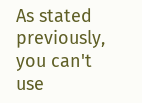As stated previously, you can't use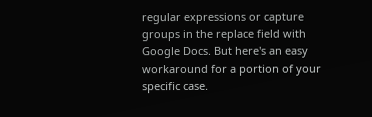regular expressions or capture groups in the replace field with Google Docs. But here's an easy workaround for a portion of your specific case.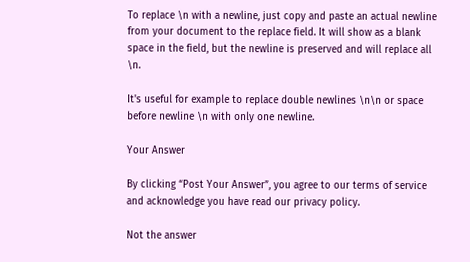To replace \n with a newline, just copy and paste an actual newline from your document to the replace field. It will show as a blank space in the field, but the newline is preserved and will replace all \n.

It's useful for example to replace double newlines \n\n or space before newline \n with only one newline.

Your Answer

By clicking “Post Your Answer”, you agree to our terms of service and acknowledge you have read our privacy policy.

Not the answer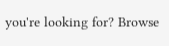you're looking for? Browse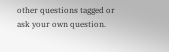other questions tagged or ask your own question.